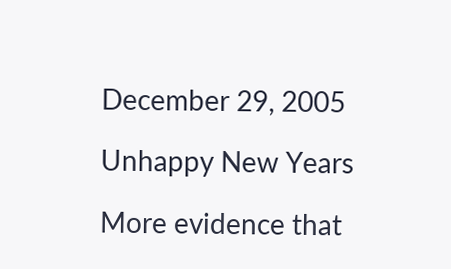December 29, 2005

Unhappy New Years

More evidence that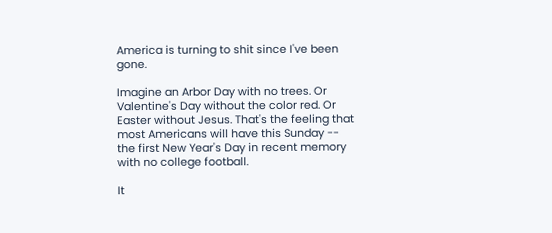America is turning to shit since I've been gone.

Imagine an Arbor Day with no trees. Or Valentine's Day without the color red. Or Easter without Jesus. That's the feeling that most Americans will have this Sunday -- the first New Year's Day in recent memory with no college football.

It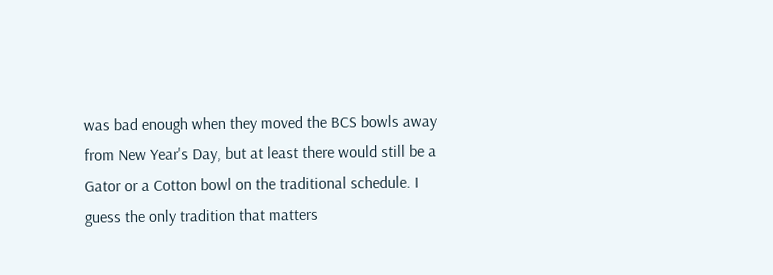was bad enough when they moved the BCS bowls away from New Year's Day, but at least there would still be a Gator or a Cotton bowl on the traditional schedule. I guess the only tradition that matters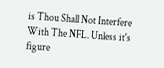is Thou Shall Not Interfere With The NFL. Unless it's figure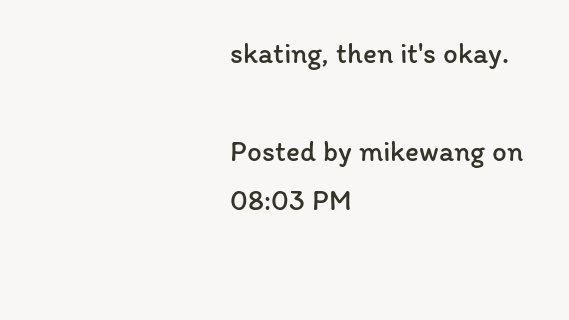skating, then it's okay.

Posted by mikewang on 08:03 PM